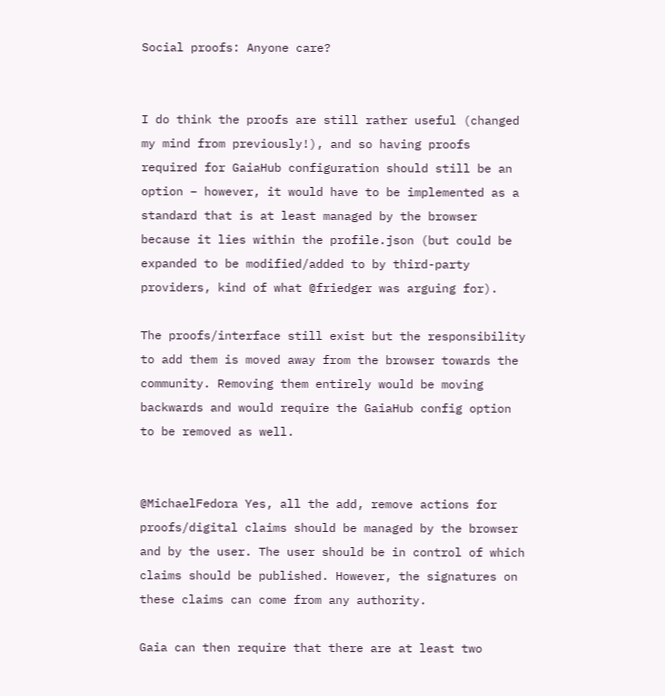Social proofs: Anyone care?


I do think the proofs are still rather useful (changed my mind from previously!), and so having proofs required for GaiaHub configuration should still be an option – however, it would have to be implemented as a standard that is at least managed by the browser because it lies within the profile.json (but could be expanded to be modified/added to by third-party providers, kind of what @friedger was arguing for).

The proofs/interface still exist but the responsibility to add them is moved away from the browser towards the community. Removing them entirely would be moving backwards and would require the GaiaHub config option to be removed as well.


@MichaelFedora Yes, all the add, remove actions for proofs/digital claims should be managed by the browser and by the user. The user should be in control of which claims should be published. However, the signatures on these claims can come from any authority.

Gaia can then require that there are at least two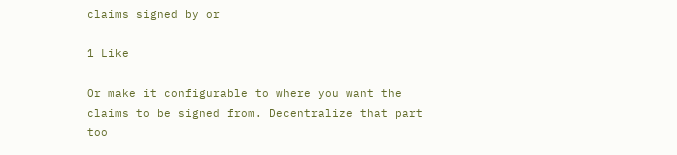claims signed by or

1 Like

Or make it configurable to where you want the claims to be signed from. Decentralize that part too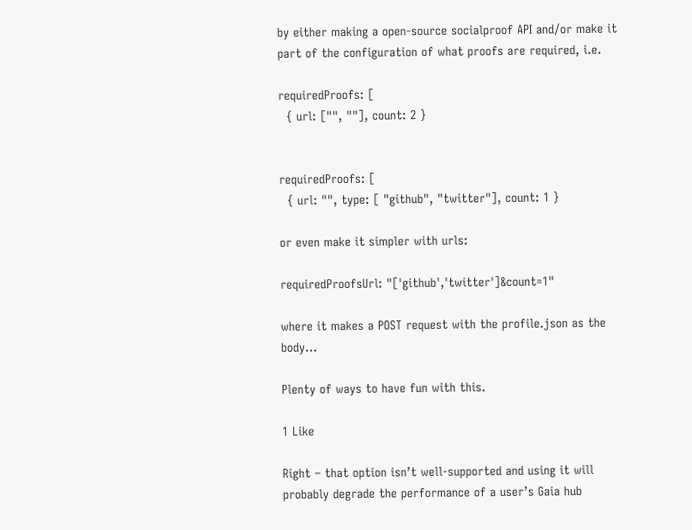by either making a open-source socialproof API and/or make it part of the configuration of what proofs are required, i.e.

requiredProofs: [
  { url: ["", ""], count: 2 }


requiredProofs: [
  { url: "", type: [ "github", "twitter"], count: 1 }

or even make it simpler with urls:

requiredProofsUrl: "['github','twitter']&count=1"

where it makes a POST request with the profile.json as the body…

Plenty of ways to have fun with this.

1 Like

Right – that option isn’t well-supported and using it will probably degrade the performance of a user’s Gaia hub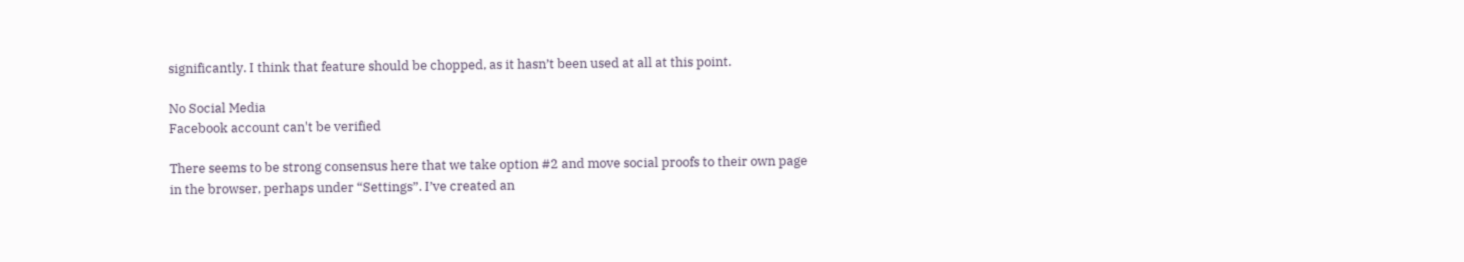significantly. I think that feature should be chopped, as it hasn’t been used at all at this point.

No Social Media
Facebook account can't be verified

There seems to be strong consensus here that we take option #2 and move social proofs to their own page in the browser, perhaps under “Settings”. I’ve created an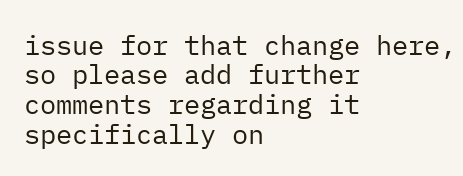issue for that change here, so please add further comments regarding it specifically on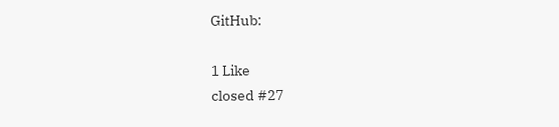GitHub:

1 Like
closed #27